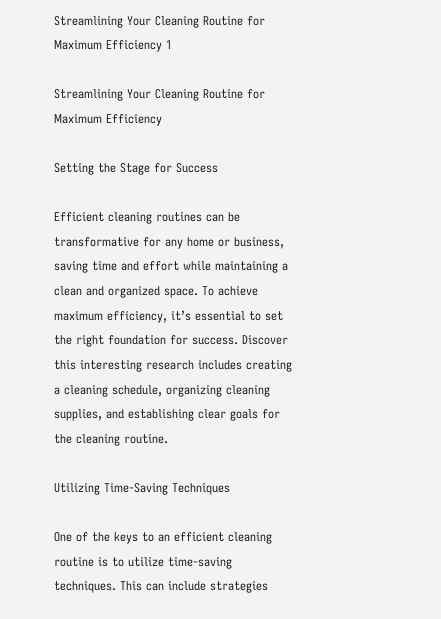Streamlining Your Cleaning Routine for Maximum Efficiency 1

Streamlining Your Cleaning Routine for Maximum Efficiency

Setting the Stage for Success

Efficient cleaning routines can be transformative for any home or business, saving time and effort while maintaining a clean and organized space. To achieve maximum efficiency, it’s essential to set the right foundation for success. Discover this interesting research includes creating a cleaning schedule, organizing cleaning supplies, and establishing clear goals for the cleaning routine.

Utilizing Time-Saving Techniques

One of the keys to an efficient cleaning routine is to utilize time-saving techniques. This can include strategies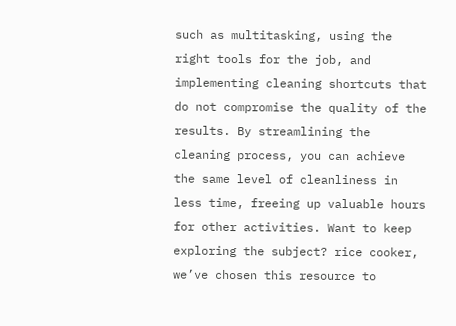such as multitasking, using the right tools for the job, and implementing cleaning shortcuts that do not compromise the quality of the results. By streamlining the cleaning process, you can achieve the same level of cleanliness in less time, freeing up valuable hours for other activities. Want to keep exploring the subject? rice cooker, we’ve chosen this resource to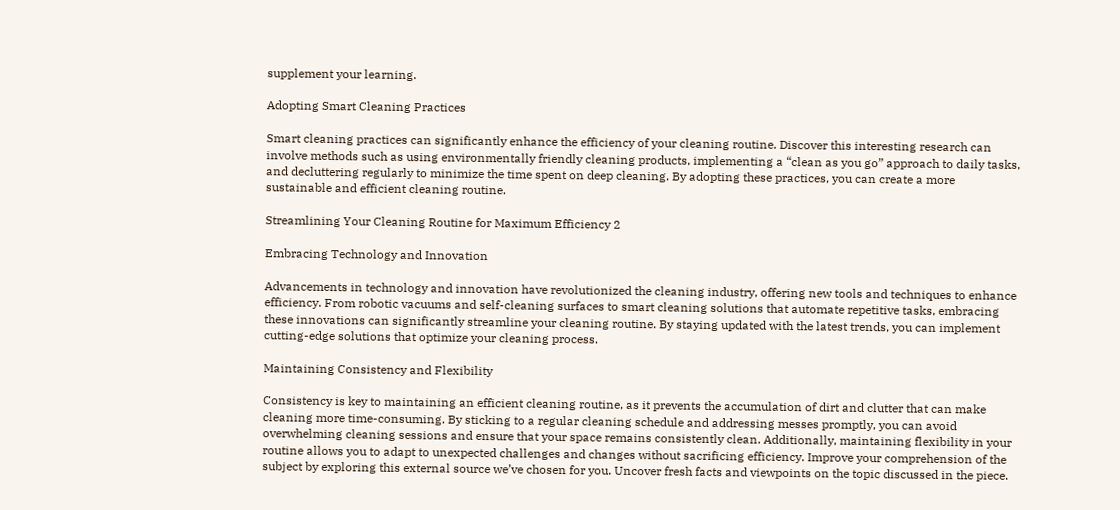supplement your learning.

Adopting Smart Cleaning Practices

Smart cleaning practices can significantly enhance the efficiency of your cleaning routine. Discover this interesting research can involve methods such as using environmentally friendly cleaning products, implementing a “clean as you go” approach to daily tasks, and decluttering regularly to minimize the time spent on deep cleaning. By adopting these practices, you can create a more sustainable and efficient cleaning routine.

Streamlining Your Cleaning Routine for Maximum Efficiency 2

Embracing Technology and Innovation

Advancements in technology and innovation have revolutionized the cleaning industry, offering new tools and techniques to enhance efficiency. From robotic vacuums and self-cleaning surfaces to smart cleaning solutions that automate repetitive tasks, embracing these innovations can significantly streamline your cleaning routine. By staying updated with the latest trends, you can implement cutting-edge solutions that optimize your cleaning process.

Maintaining Consistency and Flexibility

Consistency is key to maintaining an efficient cleaning routine, as it prevents the accumulation of dirt and clutter that can make cleaning more time-consuming. By sticking to a regular cleaning schedule and addressing messes promptly, you can avoid overwhelming cleaning sessions and ensure that your space remains consistently clean. Additionally, maintaining flexibility in your routine allows you to adapt to unexpected challenges and changes without sacrificing efficiency. Improve your comprehension of the subject by exploring this external source we’ve chosen for you. Uncover fresh facts and viewpoints on the topic discussed in the piece.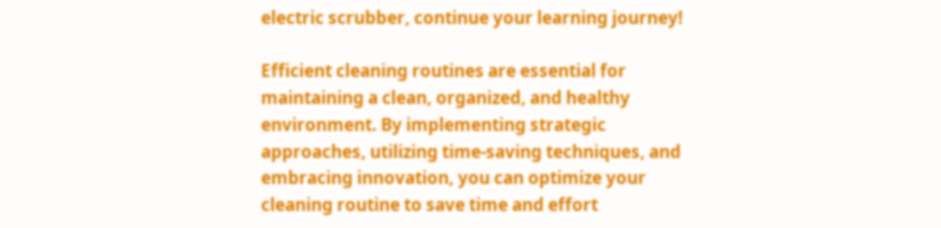electric scrubber, continue your learning journey!

Efficient cleaning routines are essential for maintaining a clean, organized, and healthy environment. By implementing strategic approaches, utilizing time-saving techniques, and embracing innovation, you can optimize your cleaning routine to save time and effort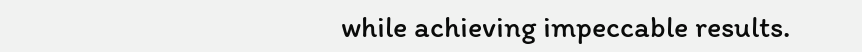while achieving impeccable results.